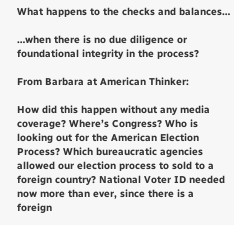What happens to the checks and balances…

…when there is no due diligence or foundational integrity in the process?

From Barbara at American Thinker:

How did this happen without any media coverage? Where’s Congress? Who is looking out for the American Election Process? Which bureaucratic agencies allowed our election process to sold to a foreign country? National Voter ID needed now more than ever, since there is a foreign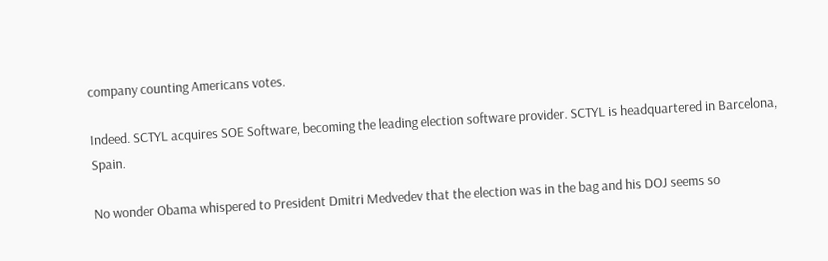company counting Americans votes.

Indeed. SCTYL acquires SOE Software, becoming the leading election software provider. SCTYL is headquartered in Barcelona, Spain.

No wonder Obama whispered to President Dmitri Medvedev that the election was in the bag and his DOJ seems so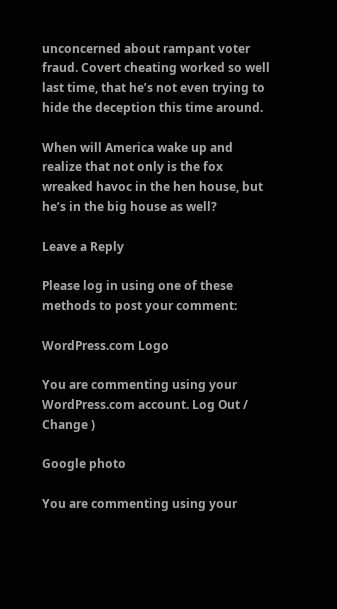unconcerned about rampant voter fraud. Covert cheating worked so well last time, that he’s not even trying to hide the deception this time around.

When will America wake up and realize that not only is the fox wreaked havoc in the hen house, but he’s in the big house as well?

Leave a Reply

Please log in using one of these methods to post your comment:

WordPress.com Logo

You are commenting using your WordPress.com account. Log Out /  Change )

Google photo

You are commenting using your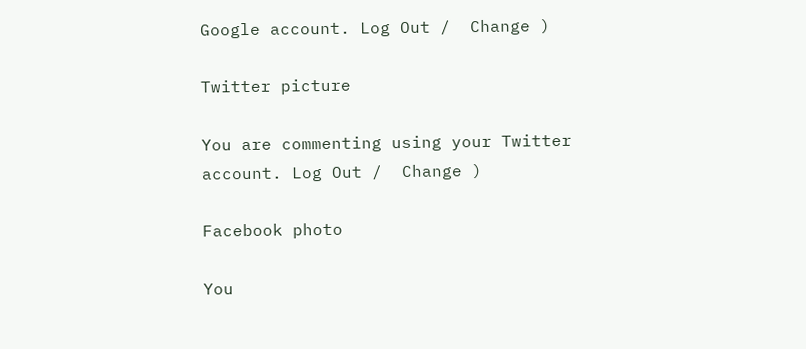Google account. Log Out /  Change )

Twitter picture

You are commenting using your Twitter account. Log Out /  Change )

Facebook photo

You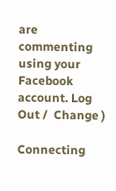are commenting using your Facebook account. Log Out /  Change )

Connecting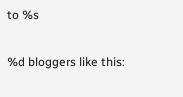to %s

%d bloggers like this: